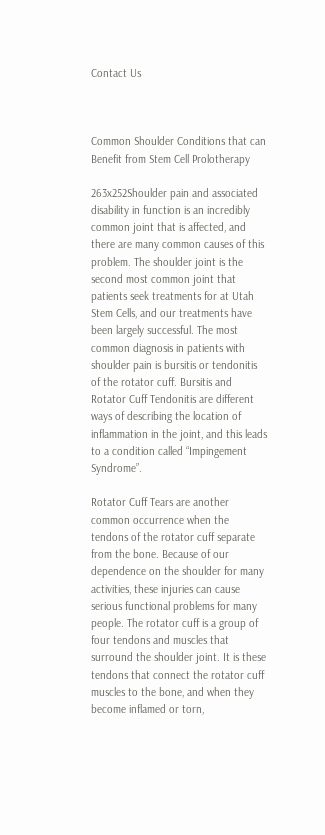Contact Us



Common Shoulder Conditions that can Benefit from Stem Cell Prolotherapy

263x252Shoulder pain and associated disability in function is an incredibly common joint that is affected, and there are many common causes of this problem. The shoulder joint is the second most common joint that patients seek treatments for at Utah Stem Cells, and our treatments have been largely successful. The most common diagnosis in patients with shoulder pain is bursitis or tendonitis of the rotator cuff. Bursitis and Rotator Cuff Tendonitis are different ways of describing the location of inflammation in the joint, and this leads to a condition called “Impingement Syndrome”.

Rotator Cuff Tears are another common occurrence when the tendons of the rotator cuff separate from the bone. Because of our dependence on the shoulder for many activities, these injuries can cause serious functional problems for many people. The rotator cuff is a group of four tendons and muscles that surround the shoulder joint. It is these tendons that connect the rotator cuff muscles to the bone, and when they become inflamed or torn,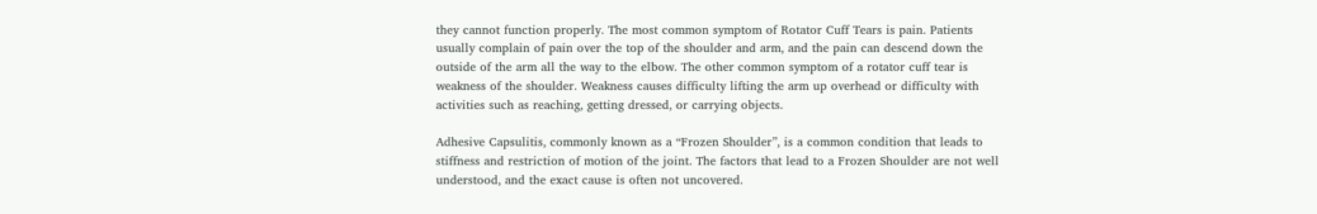they cannot function properly. The most common symptom of Rotator Cuff Tears is pain. Patients usually complain of pain over the top of the shoulder and arm, and the pain can descend down the outside of the arm all the way to the elbow. The other common symptom of a rotator cuff tear is weakness of the shoulder. Weakness causes difficulty lifting the arm up overhead or difficulty with activities such as reaching, getting dressed, or carrying objects.

Adhesive Capsulitis, commonly known as a “Frozen Shoulder”, is a common condition that leads to stiffness and restriction of motion of the joint. The factors that lead to a Frozen Shoulder are not well understood, and the exact cause is often not uncovered.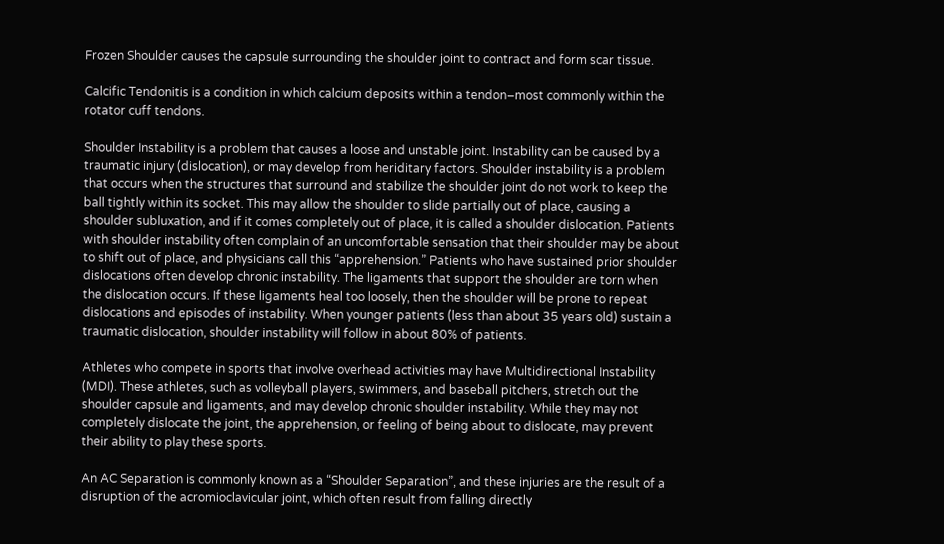Frozen Shoulder causes the capsule surrounding the shoulder joint to contract and form scar tissue.

Calcific Tendonitis is a condition in which calcium deposits within a tendon–most commonly within the rotator cuff tendons.

Shoulder Instability is a problem that causes a loose and unstable joint. Instability can be caused by a traumatic injury (dislocation), or may develop from heriditary factors. Shoulder instability is a problem that occurs when the structures that surround and stabilize the shoulder joint do not work to keep the ball tightly within its socket. This may allow the shoulder to slide partially out of place, causing a shoulder subluxation, and if it comes completely out of place, it is called a shoulder dislocation. Patients with shoulder instability often complain of an uncomfortable sensation that their shoulder may be about to shift out of place, and physicians call this “apprehension.” Patients who have sustained prior shoulder dislocations often develop chronic instability. The ligaments that support the shoulder are torn when the dislocation occurs. If these ligaments heal too loosely, then the shoulder will be prone to repeat dislocations and episodes of instability. When younger patients (less than about 35 years old) sustain a traumatic dislocation, shoulder instability will follow in about 80% of patients.

Athletes who compete in sports that involve overhead activities may have Multidirectional Instability (MDI). These athletes, such as volleyball players, swimmers, and baseball pitchers, stretch out the shoulder capsule and ligaments, and may develop chronic shoulder instability. While they may not completely dislocate the joint, the apprehension, or feeling of being about to dislocate, may prevent their ability to play these sports.

An AC Separation is commonly known as a “Shoulder Separation”, and these injuries are the result of a disruption of the acromioclavicular joint, which often result from falling directly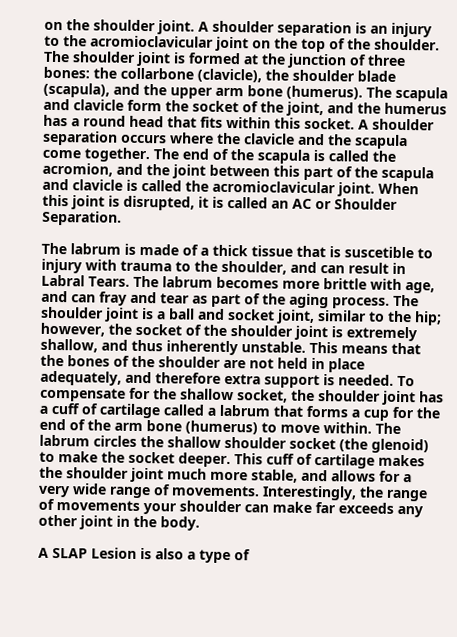on the shoulder joint. A shoulder separation is an injury to the acromioclavicular joint on the top of the shoulder. The shoulder joint is formed at the junction of three bones: the collarbone (clavicle), the shoulder blade (scapula), and the upper arm bone (humerus). The scapula and clavicle form the socket of the joint, and the humerus has a round head that fits within this socket. A shoulder separation occurs where the clavicle and the scapula come together. The end of the scapula is called the acromion, and the joint between this part of the scapula and clavicle is called the acromioclavicular joint. When this joint is disrupted, it is called an AC or Shoulder Separation.

The labrum is made of a thick tissue that is suscetible to injury with trauma to the shoulder, and can result in Labral Tears. The labrum becomes more brittle with age, and can fray and tear as part of the aging process. The shoulder joint is a ball and socket joint, similar to the hip; however, the socket of the shoulder joint is extremely shallow, and thus inherently unstable. This means that the bones of the shoulder are not held in place adequately, and therefore extra support is needed. To compensate for the shallow socket, the shoulder joint has a cuff of cartilage called a labrum that forms a cup for the end of the arm bone (humerus) to move within. The labrum circles the shallow shoulder socket (the glenoid) to make the socket deeper. This cuff of cartilage makes the shoulder joint much more stable, and allows for a very wide range of movements. Interestingly, the range of movements your shoulder can make far exceeds any other joint in the body.

A SLAP Lesion is also a type of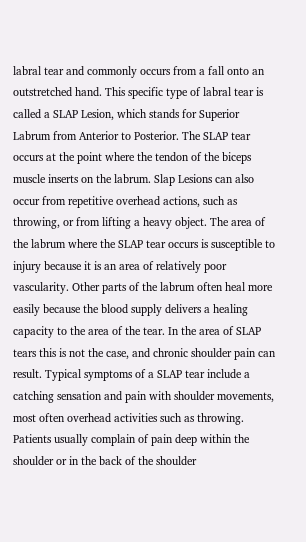labral tear and commonly occurs from a fall onto an outstretched hand. This specific type of labral tear is called a SLAP Lesion, which stands for Superior Labrum from Anterior to Posterior. The SLAP tear occurs at the point where the tendon of the biceps muscle inserts on the labrum. Slap Lesions can also occur from repetitive overhead actions, such as throwing, or from lifting a heavy object. The area of the labrum where the SLAP tear occurs is susceptible to injury because it is an area of relatively poor vascularity. Other parts of the labrum often heal more easily because the blood supply delivers a healing capacity to the area of the tear. In the area of SLAP tears this is not the case, and chronic shoulder pain can result. Typical symptoms of a SLAP tear include a catching sensation and pain with shoulder movements, most often overhead activities such as throwing. Patients usually complain of pain deep within the shoulder or in the back of the shoulder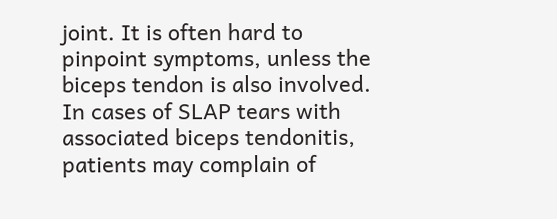joint. It is often hard to pinpoint symptoms, unless the biceps tendon is also involved. In cases of SLAP tears with associated biceps tendonitis, patients may complain of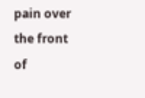pain over the front of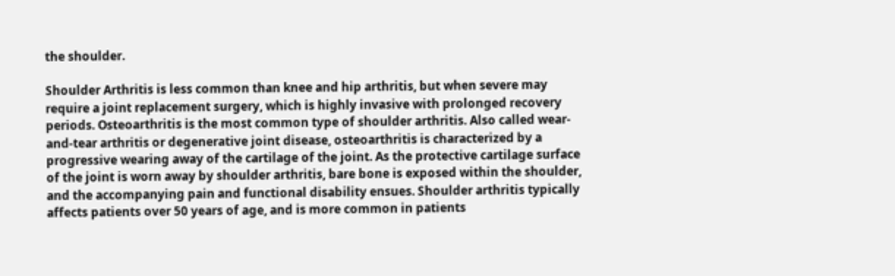the shoulder.

Shoulder Arthritis is less common than knee and hip arthritis, but when severe may require a joint replacement surgery, which is highly invasive with prolonged recovery periods. Osteoarthritis is the most common type of shoulder arthritis. Also called wear-and-tear arthritis or degenerative joint disease, osteoarthritis is characterized by a progressive wearing away of the cartilage of the joint. As the protective cartilage surface of the joint is worn away by shoulder arthritis, bare bone is exposed within the shoulder, and the accompanying pain and functional disability ensues. Shoulder arthritis typically affects patients over 50 years of age, and is more common in patients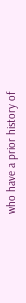who have a prior history of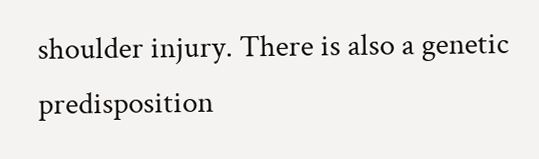shoulder injury. There is also a genetic predisposition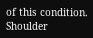of this condition. Shoulder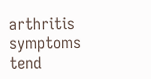arthritis symptoms tend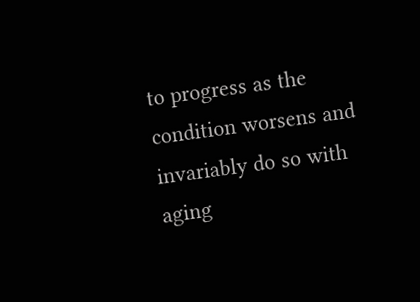to progress as the condition worsens and invariably do so with aging